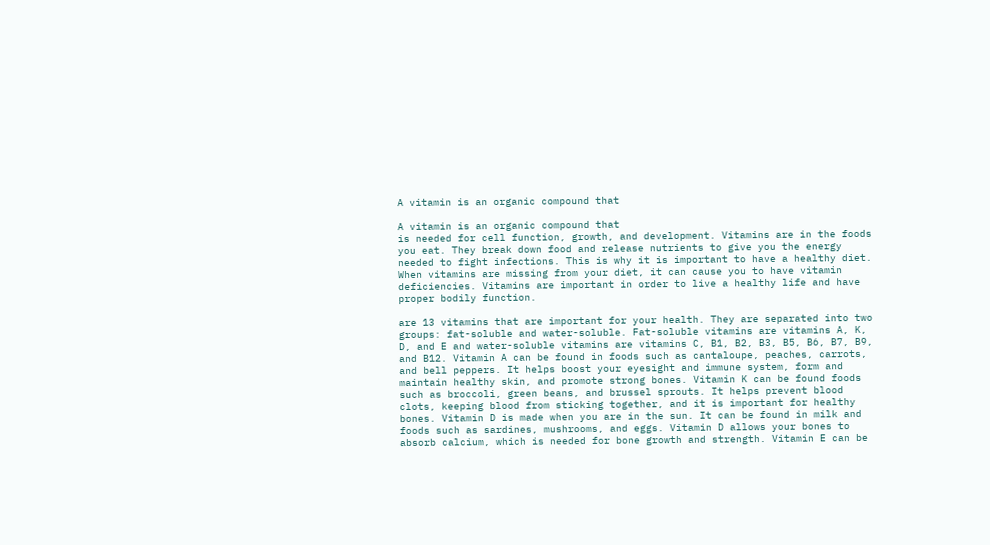A vitamin is an organic compound that

A vitamin is an organic compound that
is needed for cell function, growth, and development. Vitamins are in the foods
you eat. They break down food and release nutrients to give you the energy
needed to fight infections. This is why it is important to have a healthy diet.
When vitamins are missing from your diet, it can cause you to have vitamin
deficiencies. Vitamins are important in order to live a healthy life and have
proper bodily function.

are 13 vitamins that are important for your health. They are separated into two
groups: fat-soluble and water-soluble. Fat-soluble vitamins are vitamins A, K,
D, and E and water-soluble vitamins are vitamins C, B1, B2, B3, B5, B6, B7, B9,
and B12. Vitamin A can be found in foods such as cantaloupe, peaches, carrots,
and bell peppers. It helps boost your eyesight and immune system, form and
maintain healthy skin, and promote strong bones. Vitamin K can be found foods
such as broccoli, green beans, and brussel sprouts. It helps prevent blood
clots, keeping blood from sticking together, and it is important for healthy
bones. Vitamin D is made when you are in the sun. It can be found in milk and
foods such as sardines, mushrooms, and eggs. Vitamin D allows your bones to
absorb calcium, which is needed for bone growth and strength. Vitamin E can be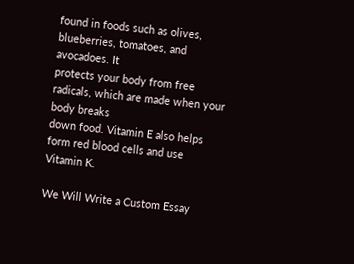found in foods such as olives, blueberries, tomatoes, and avocadoes. It
protects your body from free radicals, which are made when your body breaks
down food. Vitamin E also helps form red blood cells and use Vitamin K.

We Will Write a Custom Essay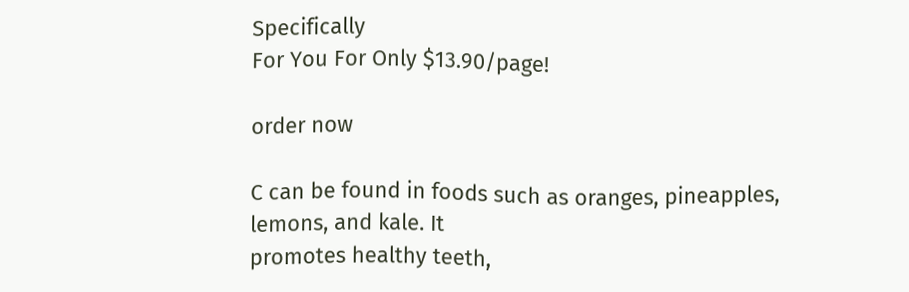Specifically
For You For Only $13.90/page!

order now

C can be found in foods such as oranges, pineapples, lemons, and kale. It
promotes healthy teeth,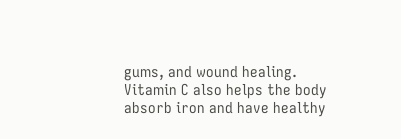gums, and wound healing. Vitamin C also helps the body
absorb iron and have healthy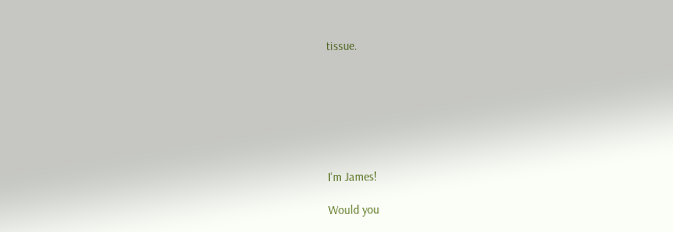tissue.







I'm James!

Would you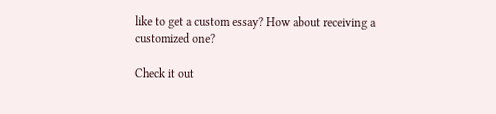like to get a custom essay? How about receiving a customized one?

Check it out